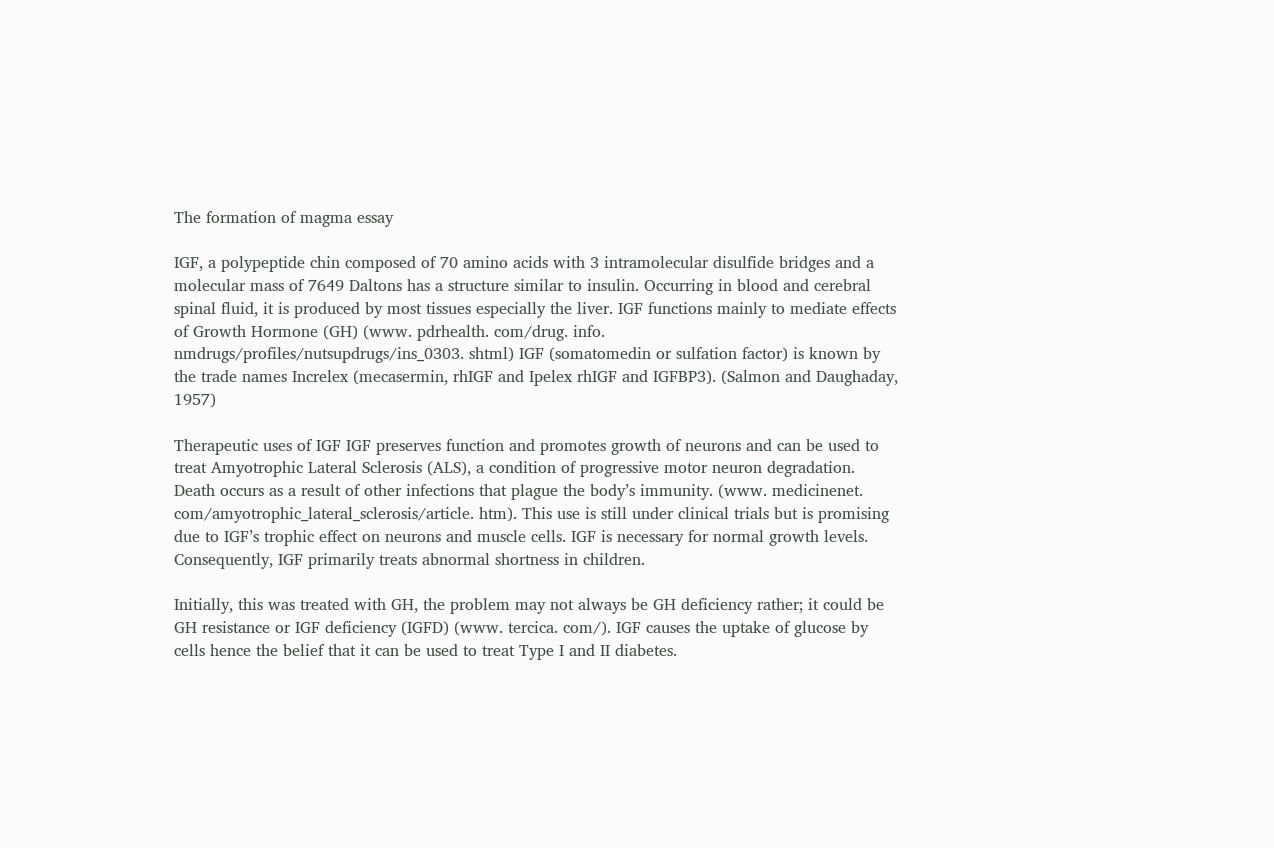The formation of magma essay

IGF, a polypeptide chin composed of 70 amino acids with 3 intramolecular disulfide bridges and a molecular mass of 7649 Daltons has a structure similar to insulin. Occurring in blood and cerebral spinal fluid, it is produced by most tissues especially the liver. IGF functions mainly to mediate effects of Growth Hormone (GH) (www. pdrhealth. com/drug. info. nmdrugs/profiles/nutsupdrugs/ins_0303. shtml) IGF (somatomedin or sulfation factor) is known by the trade names Increlex (mecasermin, rhIGF and Ipelex rhIGF and IGFBP3). (Salmon and Daughaday, 1957)

Therapeutic uses of IGF IGF preserves function and promotes growth of neurons and can be used to treat Amyotrophic Lateral Sclerosis (ALS), a condition of progressive motor neuron degradation. Death occurs as a result of other infections that plague the body’s immunity. (www. medicinenet. com/amyotrophic_lateral_sclerosis/article. htm). This use is still under clinical trials but is promising due to IGF’s trophic effect on neurons and muscle cells. IGF is necessary for normal growth levels. Consequently, IGF primarily treats abnormal shortness in children.

Initially, this was treated with GH, the problem may not always be GH deficiency rather; it could be GH resistance or IGF deficiency (IGFD) (www. tercica. com/). IGF causes the uptake of glucose by cells hence the belief that it can be used to treat Type I and II diabetes.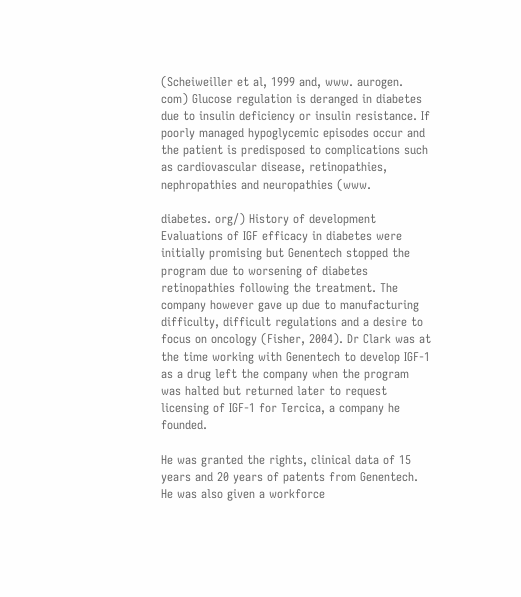(Scheiweiller et al, 1999 and, www. aurogen. com) Glucose regulation is deranged in diabetes due to insulin deficiency or insulin resistance. If poorly managed hypoglycemic episodes occur and the patient is predisposed to complications such as cardiovascular disease, retinopathies, nephropathies and neuropathies (www.

diabetes. org/) History of development Evaluations of IGF efficacy in diabetes were initially promising but Genentech stopped the program due to worsening of diabetes retinopathies following the treatment. The company however gave up due to manufacturing difficulty, difficult regulations and a desire to focus on oncology (Fisher, 2004). Dr Clark was at the time working with Genentech to develop IGF-1 as a drug left the company when the program was halted but returned later to request licensing of IGF-1 for Tercica, a company he founded.

He was granted the rights, clinical data of 15 years and 20 years of patents from Genentech. He was also given a workforce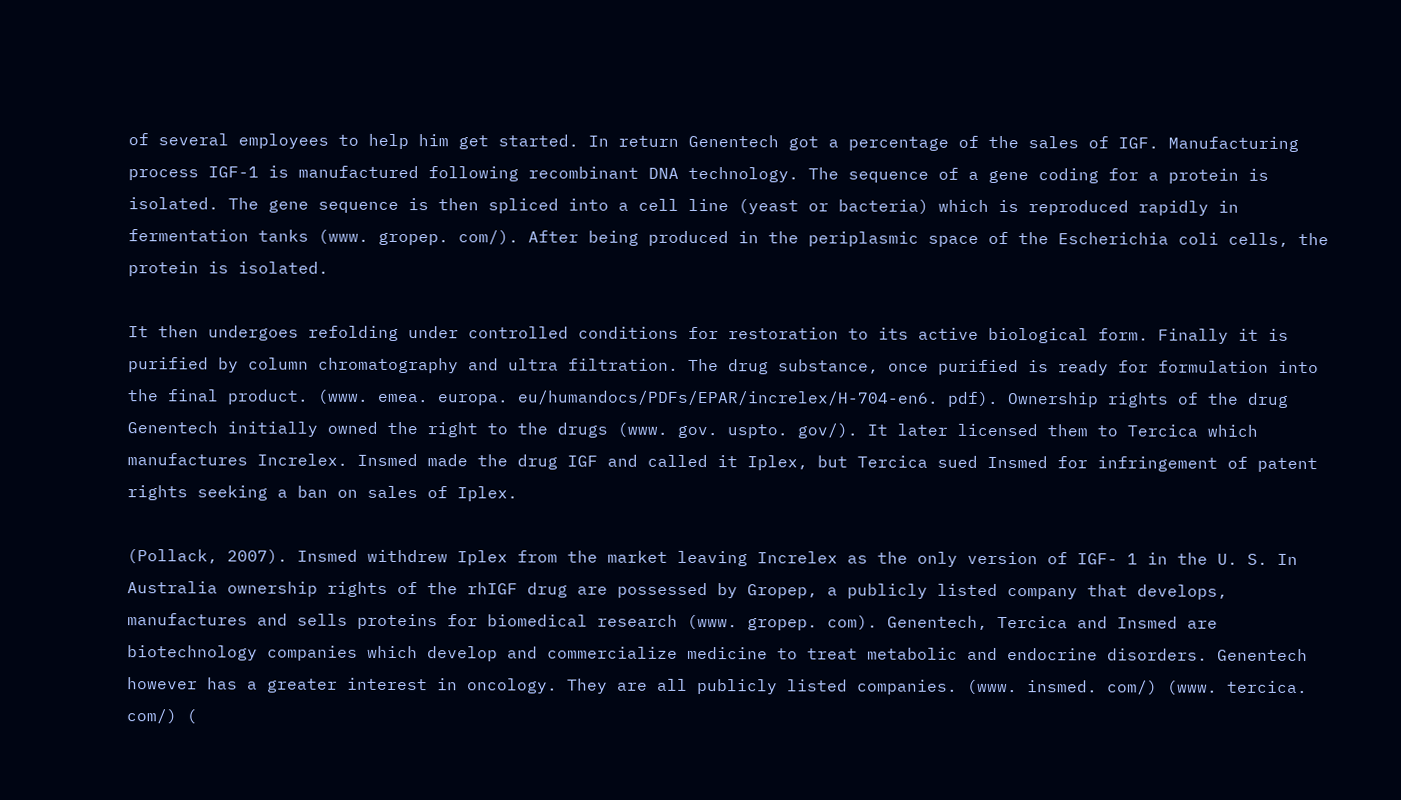of several employees to help him get started. In return Genentech got a percentage of the sales of IGF. Manufacturing process IGF-1 is manufactured following recombinant DNA technology. The sequence of a gene coding for a protein is isolated. The gene sequence is then spliced into a cell line (yeast or bacteria) which is reproduced rapidly in fermentation tanks (www. gropep. com/). After being produced in the periplasmic space of the Escherichia coli cells, the protein is isolated.

It then undergoes refolding under controlled conditions for restoration to its active biological form. Finally it is purified by column chromatography and ultra filtration. The drug substance, once purified is ready for formulation into the final product. (www. emea. europa. eu/humandocs/PDFs/EPAR/increlex/H-704-en6. pdf). Ownership rights of the drug Genentech initially owned the right to the drugs (www. gov. uspto. gov/). It later licensed them to Tercica which manufactures Increlex. Insmed made the drug IGF and called it Iplex, but Tercica sued Insmed for infringement of patent rights seeking a ban on sales of Iplex.

(Pollack, 2007). Insmed withdrew Iplex from the market leaving Increlex as the only version of IGF- 1 in the U. S. In Australia ownership rights of the rhIGF drug are possessed by Gropep, a publicly listed company that develops, manufactures and sells proteins for biomedical research (www. gropep. com). Genentech, Tercica and Insmed are biotechnology companies which develop and commercialize medicine to treat metabolic and endocrine disorders. Genentech however has a greater interest in oncology. They are all publicly listed companies. (www. insmed. com/) (www. tercica. com/) (